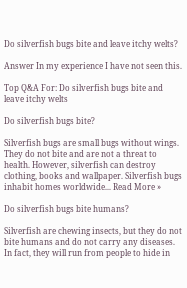Do silverfish bugs bite and leave itchy welts?

Answer In my experience I have not seen this.

Top Q&A For: Do silverfish bugs bite and leave itchy welts

Do silverfish bugs bite?

Silverfish bugs are small bugs without wings. They do not bite and are not a threat to health. However, silverfish can destroy clothing, books and wallpaper. Silverfish bugs inhabit homes worldwide... Read More »

Do silverfish bugs bite humans?

Silverfish are chewing insects, but they do not bite humans and do not carry any diseases. In fact, they will run from people to hide in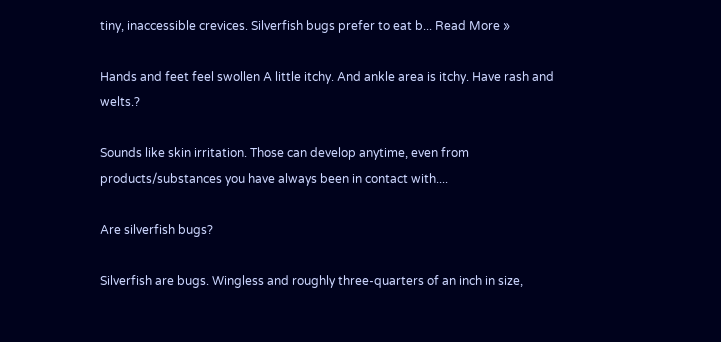tiny, inaccessible crevices. Silverfish bugs prefer to eat b... Read More »

Hands and feet feel swollen A little itchy. And ankle area is itchy. Have rash and welts.?

Sounds like skin irritation. Those can develop anytime, even from products/substances you have always been in contact with....

Are silverfish bugs?

Silverfish are bugs. Wingless and roughly three-quarters of an inch in size,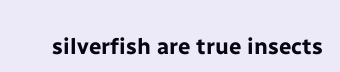silverfish are true insects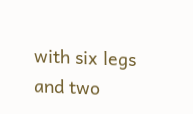with six legs and two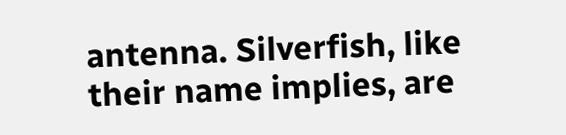antenna. Silverfish, like their name implies, are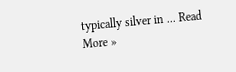typically silver in ... Read More »